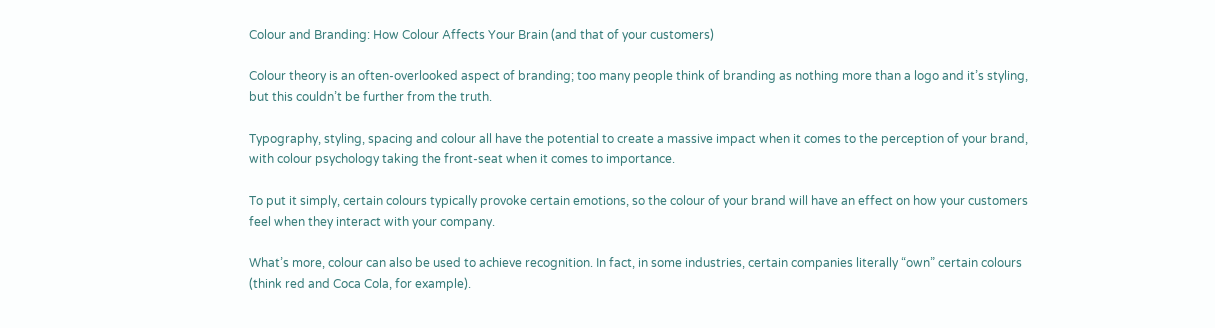Colour and Branding: How Colour Affects Your Brain (and that of your customers)

Colour theory is an often-overlooked aspect of branding; too many people think of branding as nothing more than a logo and it’s styling, but this couldn’t be further from the truth.

Typography, styling, spacing and colour all have the potential to create a massive impact when it comes to the perception of your brand, with colour psychology taking the front-seat when it comes to importance.

To put it simply, certain colours typically provoke certain emotions, so the colour of your brand will have an effect on how your customers feel when they interact with your company.

What’s more, colour can also be used to achieve recognition. In fact, in some industries, certain companies literally “own” certain colours (think red and Coca Cola, for example).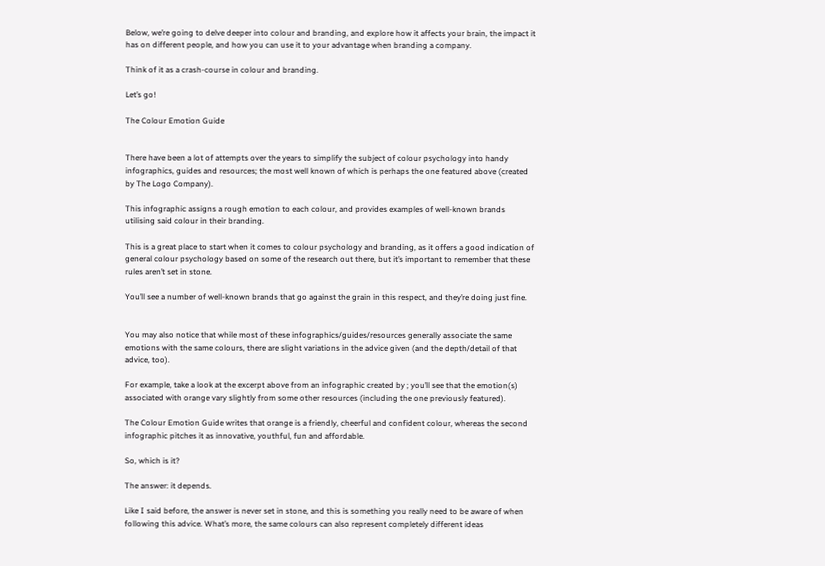Below, we’re going to delve deeper into colour and branding, and explore how it affects your brain, the impact it has on different people, and how you can use it to your advantage when branding a company.

Think of it as a crash-course in colour and branding.

Let’s go!

The Colour Emotion Guide


There have been a lot of attempts over the years to simplify the subject of colour psychology into handy infographics, guides and resources; the most well known of which is perhaps the one featured above (created by The Logo Company).

This infographic assigns a rough emotion to each colour, and provides examples of well-known brands utilising said colour in their branding.

This is a great place to start when it comes to colour psychology and branding, as it offers a good indication of general colour psychology based on some of the research out there, but it’s important to remember that these rules aren’t set in stone.

You’ll see a number of well-known brands that go against the grain in this respect, and they’re doing just fine.


You may also notice that while most of these infographics/guides/resources generally associate the same emotions with the same colours, there are slight variations in the advice given (and the depth/detail of that advice, too).

For example, take a look at the excerpt above from an infographic created by ; you’ll see that the emotion(s) associated with orange vary slightly from some other resources (including the one previously featured).

The Colour Emotion Guide writes that orange is a friendly, cheerful and confident colour, whereas the second infographic pitches it as innovative, youthful, fun and affordable.

So, which is it?

The answer: it depends.

Like I said before, the answer is never set in stone, and this is something you really need to be aware of when following this advice. What’s more, the same colours can also represent completely different ideas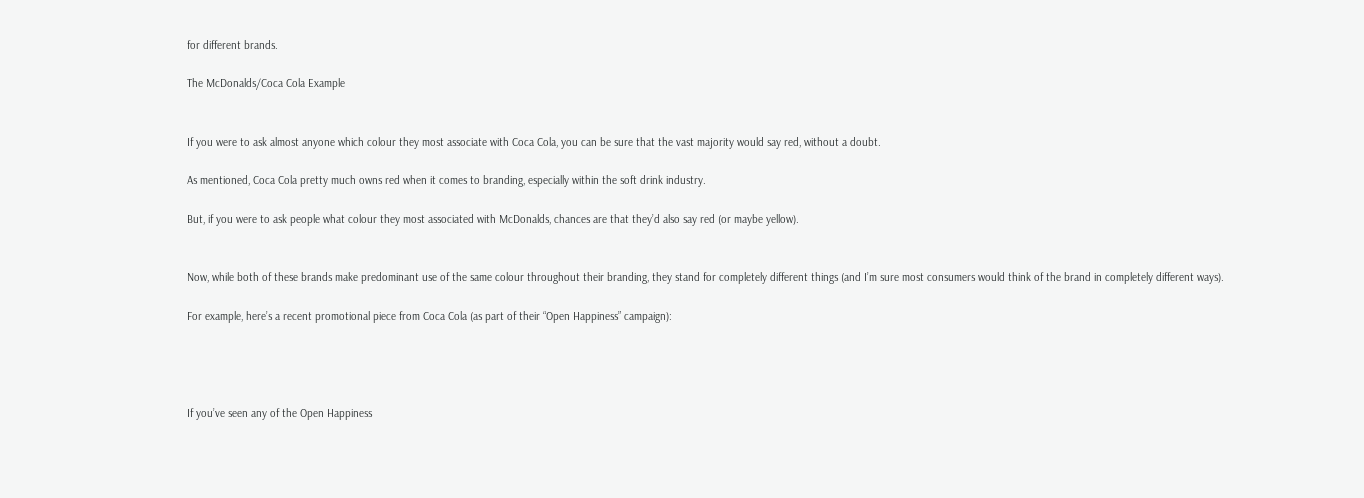for different brands.

The McDonalds/Coca Cola Example


If you were to ask almost anyone which colour they most associate with Coca Cola, you can be sure that the vast majority would say red, without a doubt.

As mentioned, Coca Cola pretty much owns red when it comes to branding, especially within the soft drink industry.

But, if you were to ask people what colour they most associated with McDonalds, chances are that they’d also say red (or maybe yellow).


Now, while both of these brands make predominant use of the same colour throughout their branding, they stand for completely different things (and I’m sure most consumers would think of the brand in completely different ways).

For example, here’s a recent promotional piece from Coca Cola (as part of their “Open Happiness” campaign):




If you’ve seen any of the Open Happiness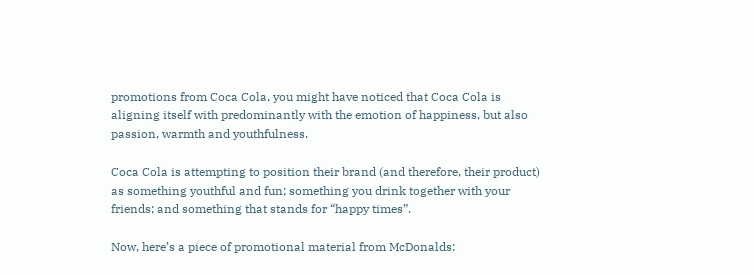promotions from Coca Cola, you might have noticed that Coca Cola is aligning itself with predominantly with the emotion of happiness, but also passion, warmth and youthfulness.

Coca Cola is attempting to position their brand (and therefore, their product) as something youthful and fun; something you drink together with your friends; and something that stands for “happy times”.

Now, here’s a piece of promotional material from McDonalds: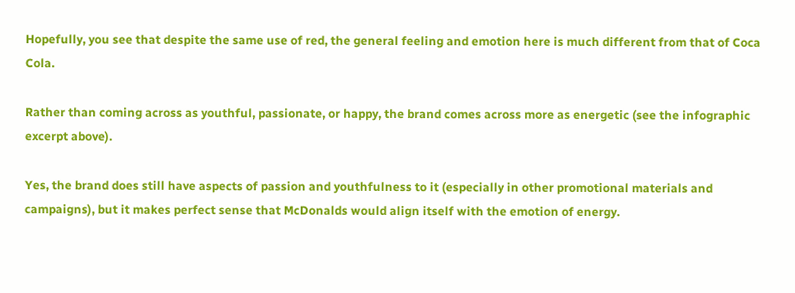Hopefully, you see that despite the same use of red, the general feeling and emotion here is much different from that of Coca Cola.

Rather than coming across as youthful, passionate, or happy, the brand comes across more as energetic (see the infographic excerpt above).

Yes, the brand does still have aspects of passion and youthfulness to it (especially in other promotional materials and campaigns), but it makes perfect sense that McDonalds would align itself with the emotion of energy.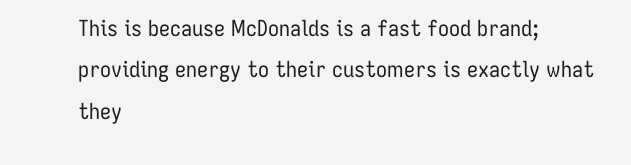This is because McDonalds is a fast food brand; providing energy to their customers is exactly what they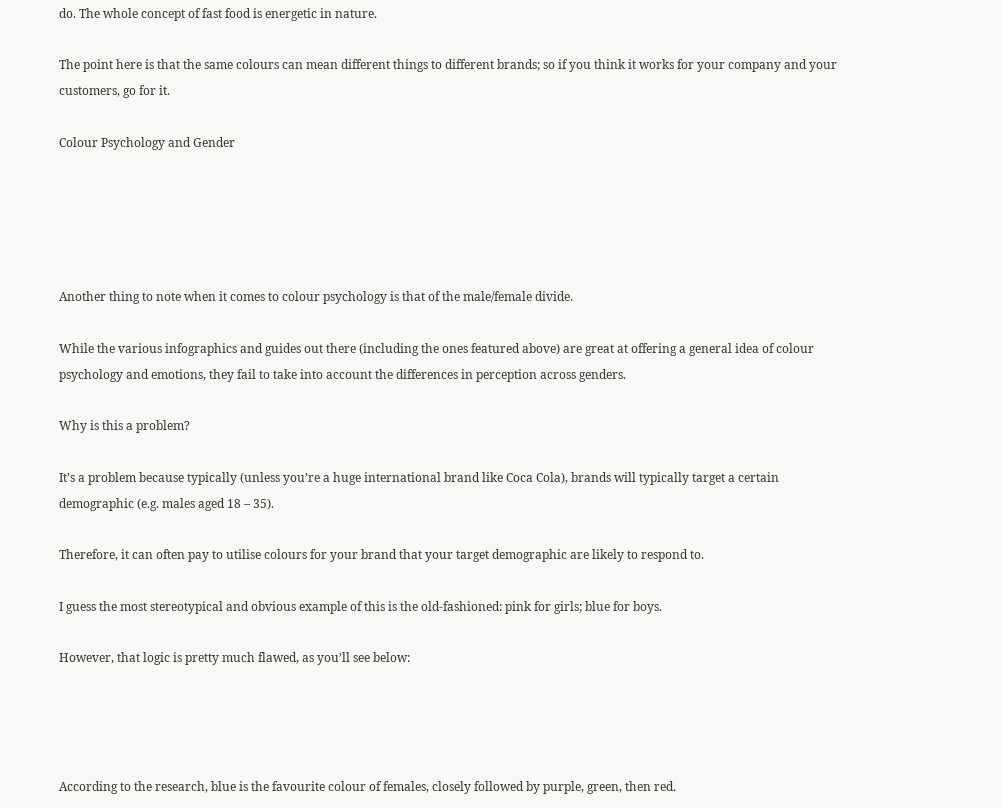do. The whole concept of fast food is energetic in nature.

The point here is that the same colours can mean different things to different brands; so if you think it works for your company and your customers, go for it.

Colour Psychology and Gender





Another thing to note when it comes to colour psychology is that of the male/female divide.

While the various infographics and guides out there (including the ones featured above) are great at offering a general idea of colour psychology and emotions, they fail to take into account the differences in perception across genders.

Why is this a problem?

It’s a problem because typically (unless you’re a huge international brand like Coca Cola), brands will typically target a certain demographic (e.g. males aged 18 – 35).

Therefore, it can often pay to utilise colours for your brand that your target demographic are likely to respond to.

I guess the most stereotypical and obvious example of this is the old-fashioned: pink for girls; blue for boys.

However, that logic is pretty much flawed, as you’ll see below:




According to the research, blue is the favourite colour of females, closely followed by purple, green, then red.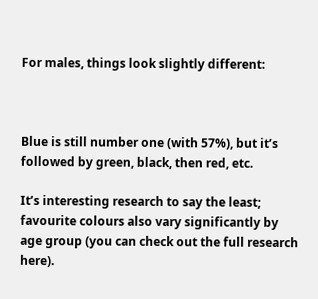For males, things look slightly different:



Blue is still number one (with 57%), but it’s followed by green, black, then red, etc.

It’s interesting research to say the least; favourite colours also vary significantly by age group (you can check out the full research here).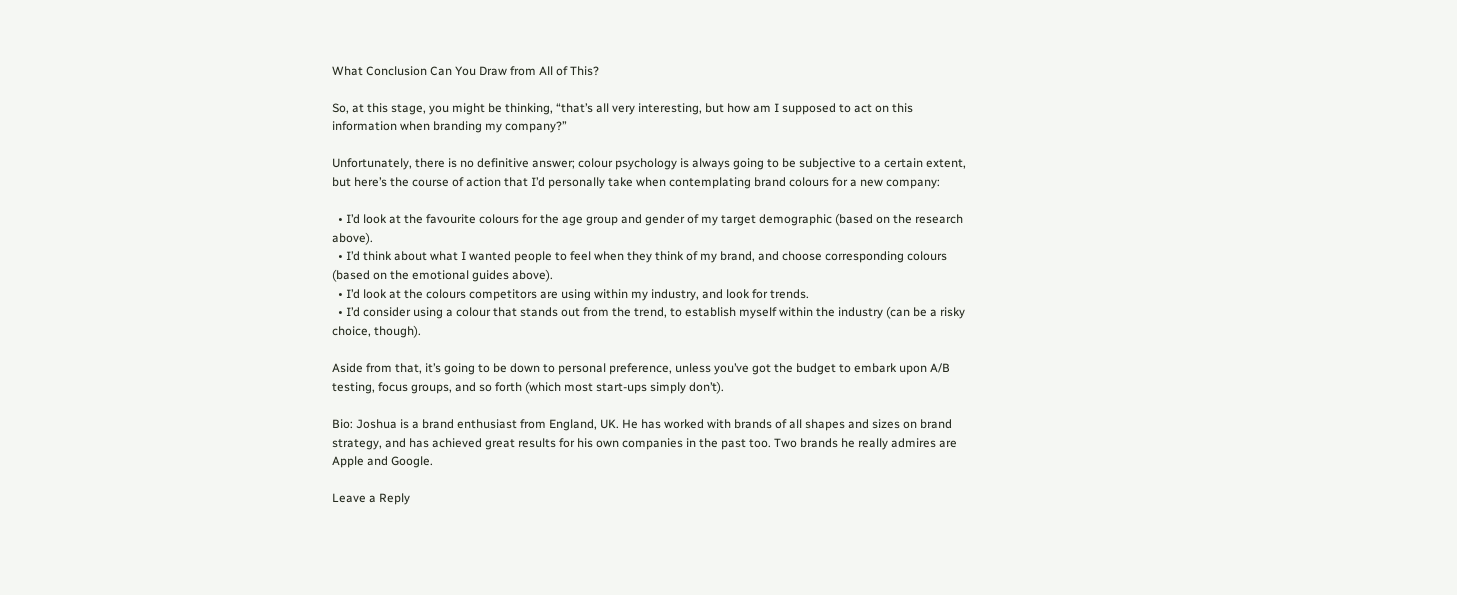What Conclusion Can You Draw from All of This?

So, at this stage, you might be thinking, “that’s all very interesting, but how am I supposed to act on this information when branding my company?”

Unfortunately, there is no definitive answer; colour psychology is always going to be subjective to a certain extent, but here’s the course of action that I’d personally take when contemplating brand colours for a new company:

  • I’d look at the favourite colours for the age group and gender of my target demographic (based on the research above).
  • I’d think about what I wanted people to feel when they think of my brand, and choose corresponding colours (based on the emotional guides above).
  • I’d look at the colours competitors are using within my industry, and look for trends.
  • I’d consider using a colour that stands out from the trend, to establish myself within the industry (can be a risky choice, though).

Aside from that, it’s going to be down to personal preference, unless you’ve got the budget to embark upon A/B testing, focus groups, and so forth (which most start-ups simply don’t).

Bio: Joshua is a brand enthusiast from England, UK. He has worked with brands of all shapes and sizes on brand strategy, and has achieved great results for his own companies in the past too. Two brands he really admires are Apple and Google.

Leave a Reply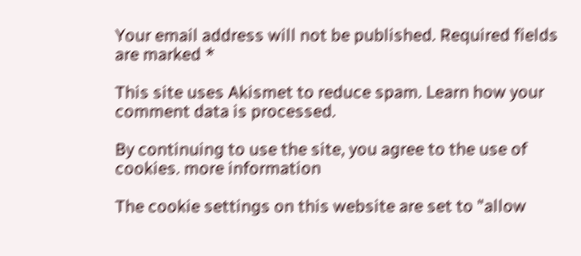Your email address will not be published. Required fields are marked *

This site uses Akismet to reduce spam. Learn how your comment data is processed.

By continuing to use the site, you agree to the use of cookies. more information

The cookie settings on this website are set to "allow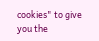cookies" to give you the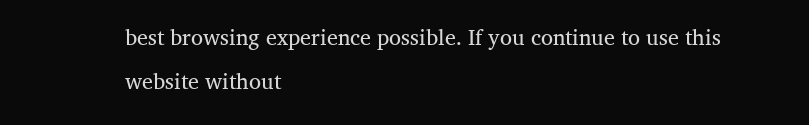best browsing experience possible. If you continue to use this website without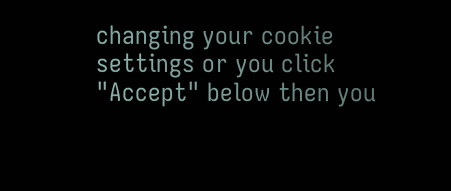changing your cookie settings or you click "Accept" below then you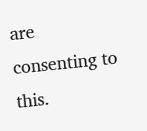are consenting to this.